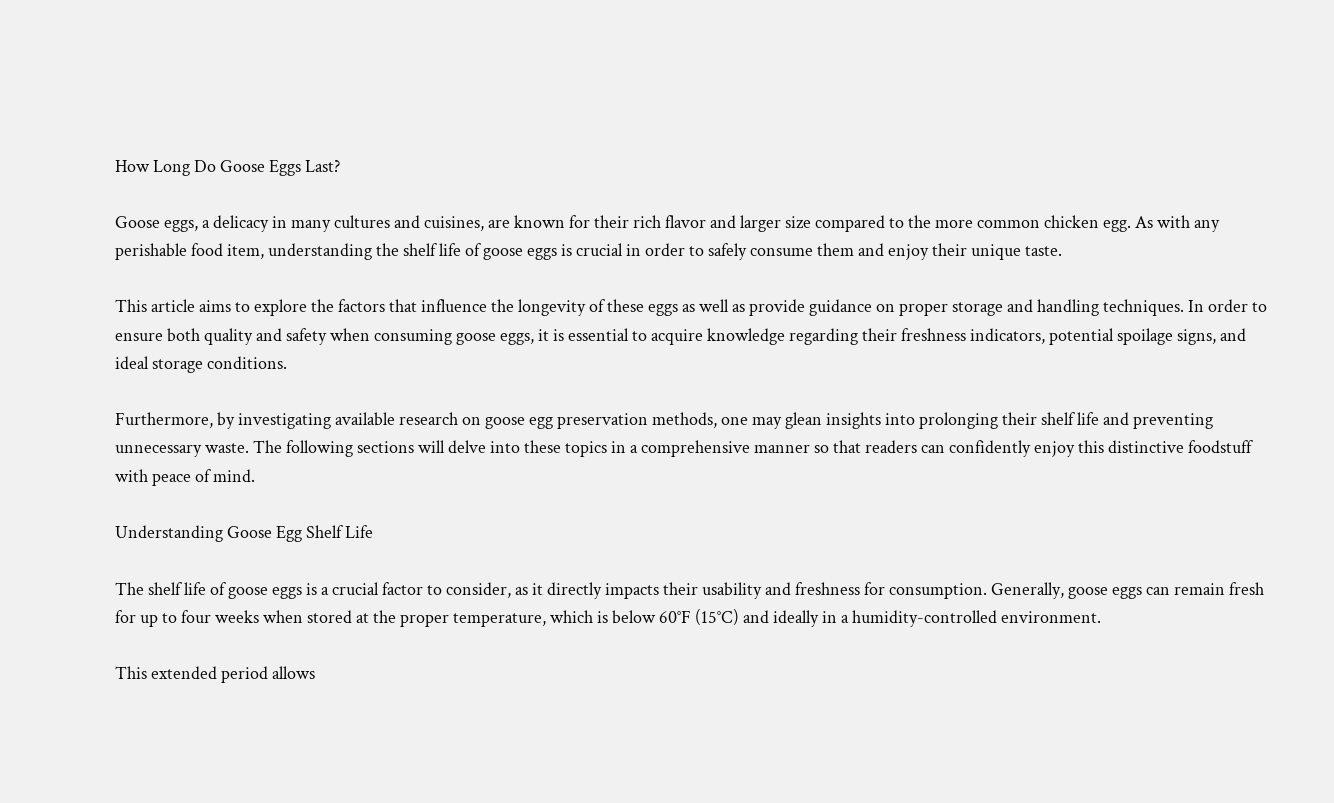How Long Do Goose Eggs Last?

Goose eggs, a delicacy in many cultures and cuisines, are known for their rich flavor and larger size compared to the more common chicken egg. As with any perishable food item, understanding the shelf life of goose eggs is crucial in order to safely consume them and enjoy their unique taste.

This article aims to explore the factors that influence the longevity of these eggs as well as provide guidance on proper storage and handling techniques. In order to ensure both quality and safety when consuming goose eggs, it is essential to acquire knowledge regarding their freshness indicators, potential spoilage signs, and ideal storage conditions.

Furthermore, by investigating available research on goose egg preservation methods, one may glean insights into prolonging their shelf life and preventing unnecessary waste. The following sections will delve into these topics in a comprehensive manner so that readers can confidently enjoy this distinctive foodstuff with peace of mind.

Understanding Goose Egg Shelf Life

The shelf life of goose eggs is a crucial factor to consider, as it directly impacts their usability and freshness for consumption. Generally, goose eggs can remain fresh for up to four weeks when stored at the proper temperature, which is below 60°F (15°C) and ideally in a humidity-controlled environment.

This extended period allows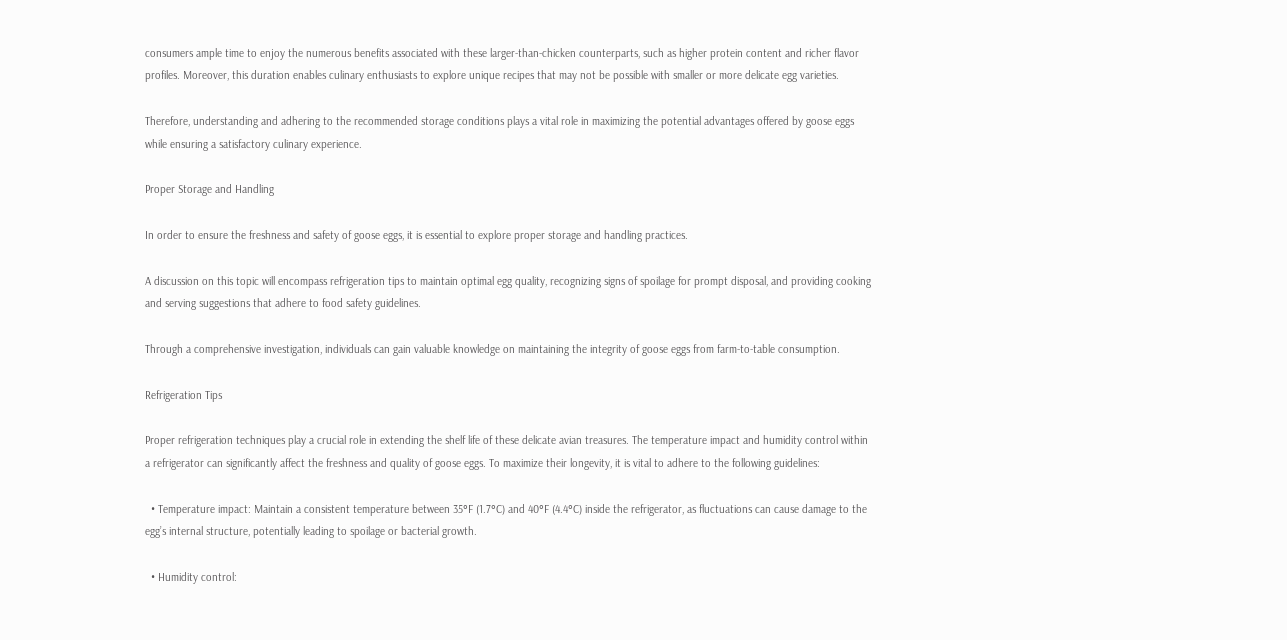consumers ample time to enjoy the numerous benefits associated with these larger-than-chicken counterparts, such as higher protein content and richer flavor profiles. Moreover, this duration enables culinary enthusiasts to explore unique recipes that may not be possible with smaller or more delicate egg varieties.

Therefore, understanding and adhering to the recommended storage conditions plays a vital role in maximizing the potential advantages offered by goose eggs while ensuring a satisfactory culinary experience.

Proper Storage and Handling

In order to ensure the freshness and safety of goose eggs, it is essential to explore proper storage and handling practices.

A discussion on this topic will encompass refrigeration tips to maintain optimal egg quality, recognizing signs of spoilage for prompt disposal, and providing cooking and serving suggestions that adhere to food safety guidelines.

Through a comprehensive investigation, individuals can gain valuable knowledge on maintaining the integrity of goose eggs from farm-to-table consumption.

Refrigeration Tips

Proper refrigeration techniques play a crucial role in extending the shelf life of these delicate avian treasures. The temperature impact and humidity control within a refrigerator can significantly affect the freshness and quality of goose eggs. To maximize their longevity, it is vital to adhere to the following guidelines:

  • Temperature impact: Maintain a consistent temperature between 35°F (1.7°C) and 40°F (4.4°C) inside the refrigerator, as fluctuations can cause damage to the egg’s internal structure, potentially leading to spoilage or bacterial growth.

  • Humidity control: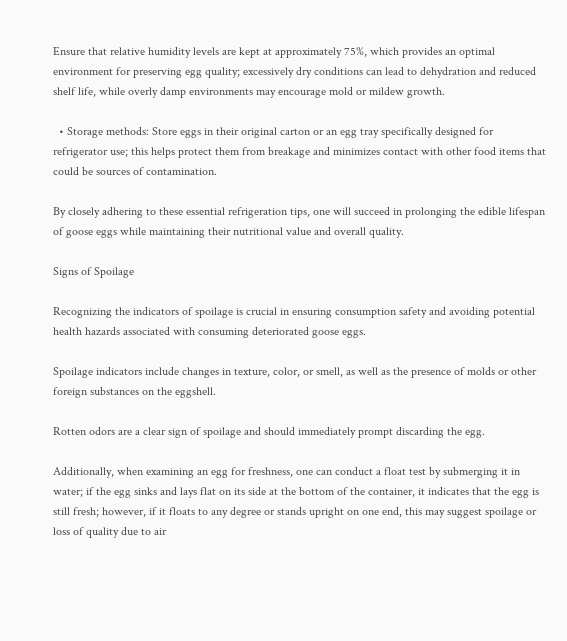Ensure that relative humidity levels are kept at approximately 75%, which provides an optimal environment for preserving egg quality; excessively dry conditions can lead to dehydration and reduced shelf life, while overly damp environments may encourage mold or mildew growth.

  • Storage methods: Store eggs in their original carton or an egg tray specifically designed for refrigerator use; this helps protect them from breakage and minimizes contact with other food items that could be sources of contamination.

By closely adhering to these essential refrigeration tips, one will succeed in prolonging the edible lifespan of goose eggs while maintaining their nutritional value and overall quality.

Signs of Spoilage

Recognizing the indicators of spoilage is crucial in ensuring consumption safety and avoiding potential health hazards associated with consuming deteriorated goose eggs.

Spoilage indicators include changes in texture, color, or smell, as well as the presence of molds or other foreign substances on the eggshell.

Rotten odors are a clear sign of spoilage and should immediately prompt discarding the egg.

Additionally, when examining an egg for freshness, one can conduct a float test by submerging it in water; if the egg sinks and lays flat on its side at the bottom of the container, it indicates that the egg is still fresh; however, if it floats to any degree or stands upright on one end, this may suggest spoilage or loss of quality due to air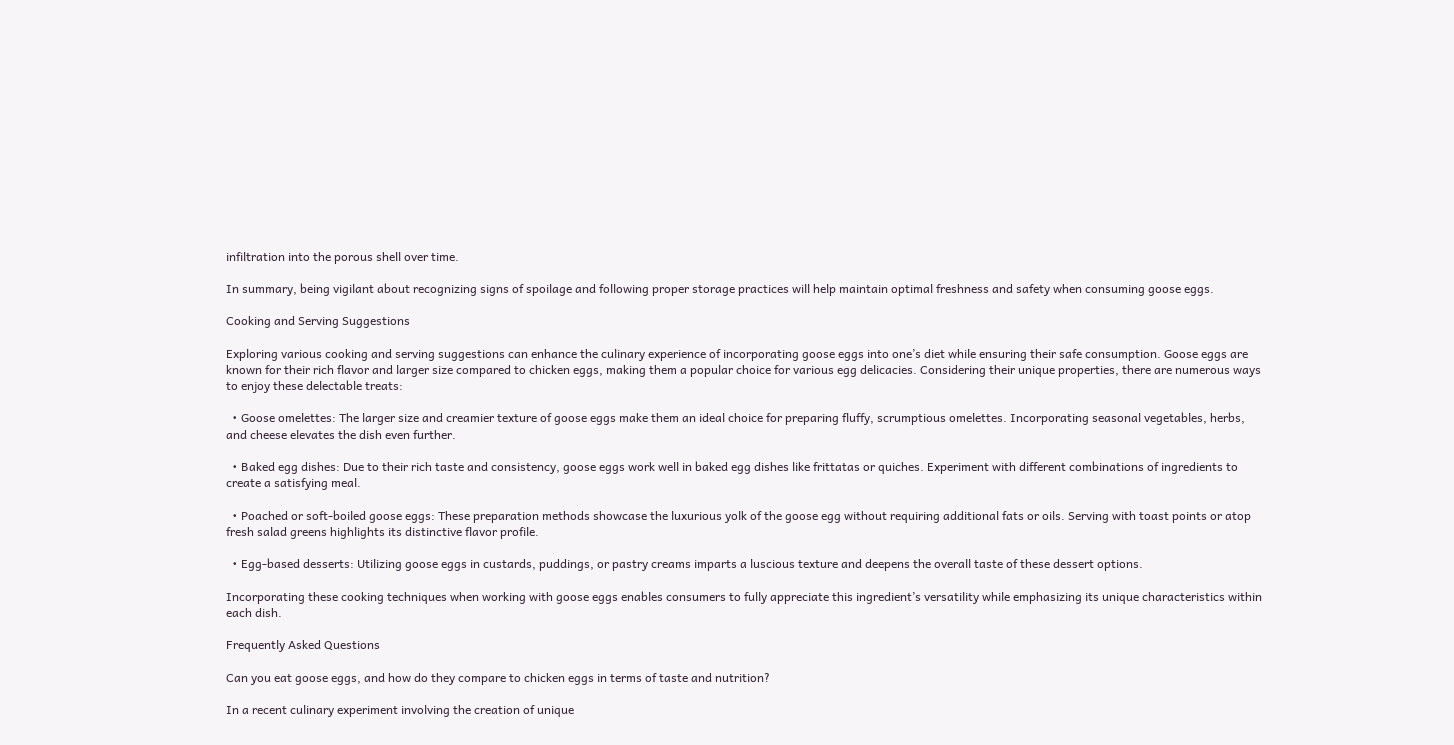infiltration into the porous shell over time.

In summary, being vigilant about recognizing signs of spoilage and following proper storage practices will help maintain optimal freshness and safety when consuming goose eggs.

Cooking and Serving Suggestions

Exploring various cooking and serving suggestions can enhance the culinary experience of incorporating goose eggs into one’s diet while ensuring their safe consumption. Goose eggs are known for their rich flavor and larger size compared to chicken eggs, making them a popular choice for various egg delicacies. Considering their unique properties, there are numerous ways to enjoy these delectable treats:

  • Goose omelettes: The larger size and creamier texture of goose eggs make them an ideal choice for preparing fluffy, scrumptious omelettes. Incorporating seasonal vegetables, herbs, and cheese elevates the dish even further.

  • Baked egg dishes: Due to their rich taste and consistency, goose eggs work well in baked egg dishes like frittatas or quiches. Experiment with different combinations of ingredients to create a satisfying meal.

  • Poached or soft-boiled goose eggs: These preparation methods showcase the luxurious yolk of the goose egg without requiring additional fats or oils. Serving with toast points or atop fresh salad greens highlights its distinctive flavor profile.

  • Egg-based desserts: Utilizing goose eggs in custards, puddings, or pastry creams imparts a luscious texture and deepens the overall taste of these dessert options.

Incorporating these cooking techniques when working with goose eggs enables consumers to fully appreciate this ingredient’s versatility while emphasizing its unique characteristics within each dish.

Frequently Asked Questions

Can you eat goose eggs, and how do they compare to chicken eggs in terms of taste and nutrition?

In a recent culinary experiment involving the creation of unique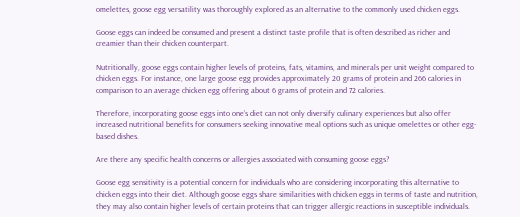omelettes, goose egg versatility was thoroughly explored as an alternative to the commonly used chicken eggs.

Goose eggs can indeed be consumed and present a distinct taste profile that is often described as richer and creamier than their chicken counterpart.

Nutritionally, goose eggs contain higher levels of proteins, fats, vitamins, and minerals per unit weight compared to chicken eggs. For instance, one large goose egg provides approximately 20 grams of protein and 266 calories in comparison to an average chicken egg offering about 6 grams of protein and 72 calories.

Therefore, incorporating goose eggs into one’s diet can not only diversify culinary experiences but also offer increased nutritional benefits for consumers seeking innovative meal options such as unique omelettes or other egg-based dishes.

Are there any specific health concerns or allergies associated with consuming goose eggs?

Goose egg sensitivity is a potential concern for individuals who are considering incorporating this alternative to chicken eggs into their diet. Although goose eggs share similarities with chicken eggs in terms of taste and nutrition, they may also contain higher levels of certain proteins that can trigger allergic reactions in susceptible individuals.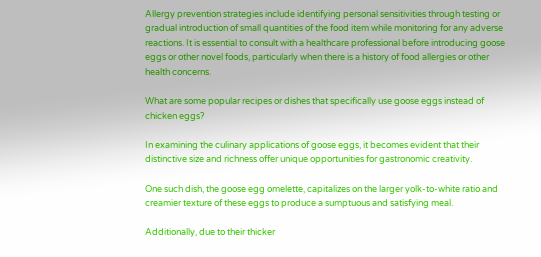Allergy prevention strategies include identifying personal sensitivities through testing or gradual introduction of small quantities of the food item while monitoring for any adverse reactions. It is essential to consult with a healthcare professional before introducing goose eggs or other novel foods, particularly when there is a history of food allergies or other health concerns.

What are some popular recipes or dishes that specifically use goose eggs instead of chicken eggs?

In examining the culinary applications of goose eggs, it becomes evident that their distinctive size and richness offer unique opportunities for gastronomic creativity.

One such dish, the goose egg omelette, capitalizes on the larger yolk-to-white ratio and creamier texture of these eggs to produce a sumptuous and satisfying meal.

Additionally, due to their thicker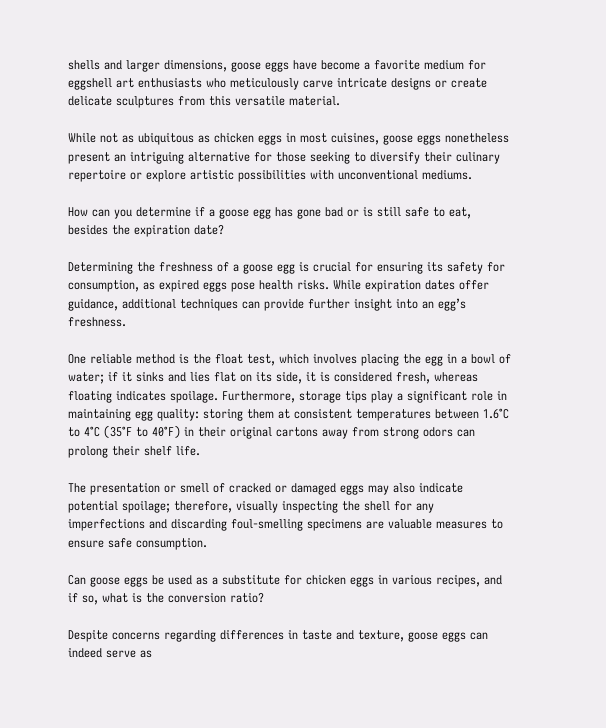shells and larger dimensions, goose eggs have become a favorite medium for eggshell art enthusiasts who meticulously carve intricate designs or create delicate sculptures from this versatile material.

While not as ubiquitous as chicken eggs in most cuisines, goose eggs nonetheless present an intriguing alternative for those seeking to diversify their culinary repertoire or explore artistic possibilities with unconventional mediums.

How can you determine if a goose egg has gone bad or is still safe to eat, besides the expiration date?

Determining the freshness of a goose egg is crucial for ensuring its safety for consumption, as expired eggs pose health risks. While expiration dates offer guidance, additional techniques can provide further insight into an egg’s freshness.

One reliable method is the float test, which involves placing the egg in a bowl of water; if it sinks and lies flat on its side, it is considered fresh, whereas floating indicates spoilage. Furthermore, storage tips play a significant role in maintaining egg quality: storing them at consistent temperatures between 1.6°C to 4°C (35°F to 40°F) in their original cartons away from strong odors can prolong their shelf life.

The presentation or smell of cracked or damaged eggs may also indicate potential spoilage; therefore, visually inspecting the shell for any imperfections and discarding foul-smelling specimens are valuable measures to ensure safe consumption.

Can goose eggs be used as a substitute for chicken eggs in various recipes, and if so, what is the conversion ratio?

Despite concerns regarding differences in taste and texture, goose eggs can indeed serve as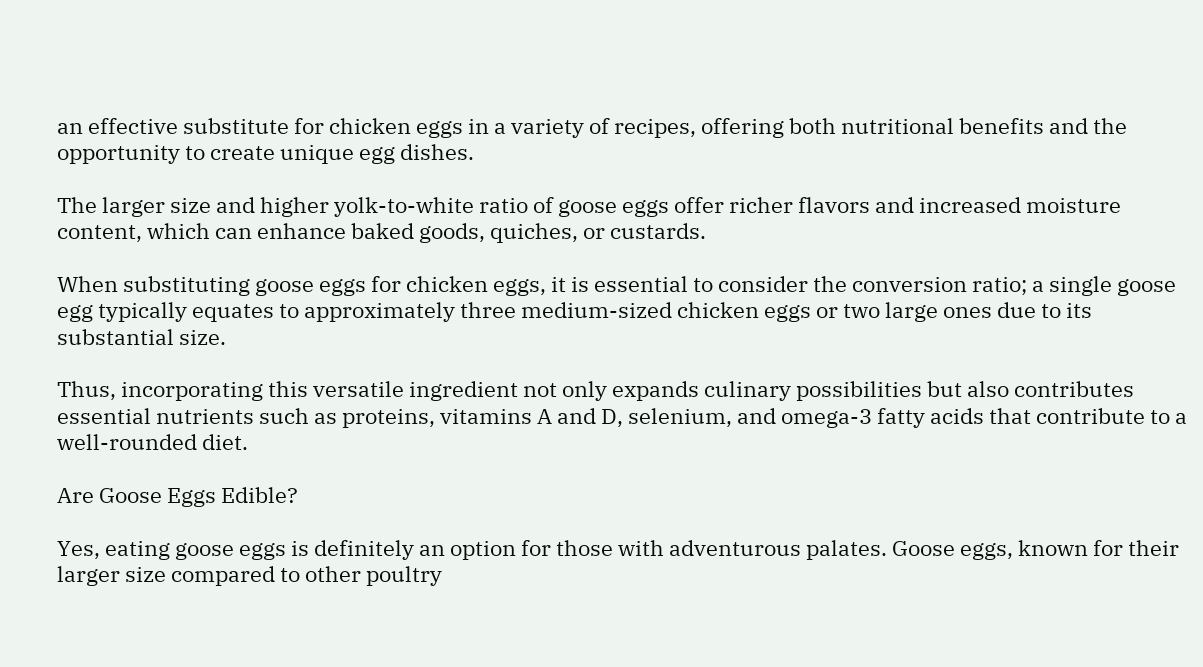an effective substitute for chicken eggs in a variety of recipes, offering both nutritional benefits and the opportunity to create unique egg dishes.

The larger size and higher yolk-to-white ratio of goose eggs offer richer flavors and increased moisture content, which can enhance baked goods, quiches, or custards.

When substituting goose eggs for chicken eggs, it is essential to consider the conversion ratio; a single goose egg typically equates to approximately three medium-sized chicken eggs or two large ones due to its substantial size.

Thus, incorporating this versatile ingredient not only expands culinary possibilities but also contributes essential nutrients such as proteins, vitamins A and D, selenium, and omega-3 fatty acids that contribute to a well-rounded diet.

Are Goose Eggs Edible?

Yes, eating goose eggs is definitely an option for those with adventurous palates. Goose eggs, known for their larger size compared to other poultry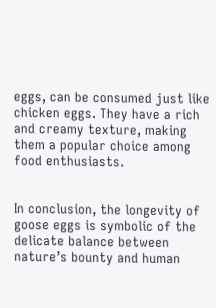eggs, can be consumed just like chicken eggs. They have a rich and creamy texture, making them a popular choice among food enthusiasts.


In conclusion, the longevity of goose eggs is symbolic of the delicate balance between nature’s bounty and human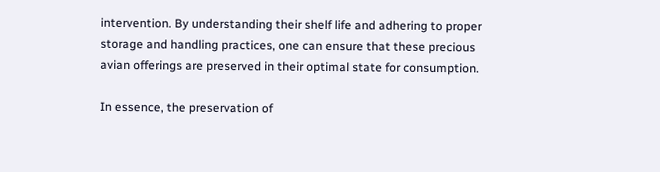intervention. By understanding their shelf life and adhering to proper storage and handling practices, one can ensure that these precious avian offerings are preserved in their optimal state for consumption.

In essence, the preservation of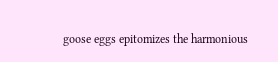goose eggs epitomizes the harmonious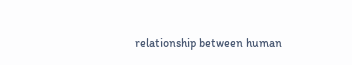relationship between human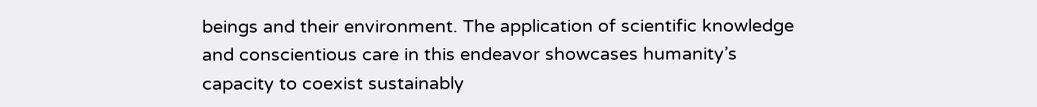beings and their environment. The application of scientific knowledge and conscientious care in this endeavor showcases humanity’s capacity to coexist sustainably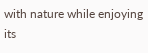with nature while enjoying its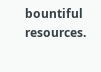bountiful resources.